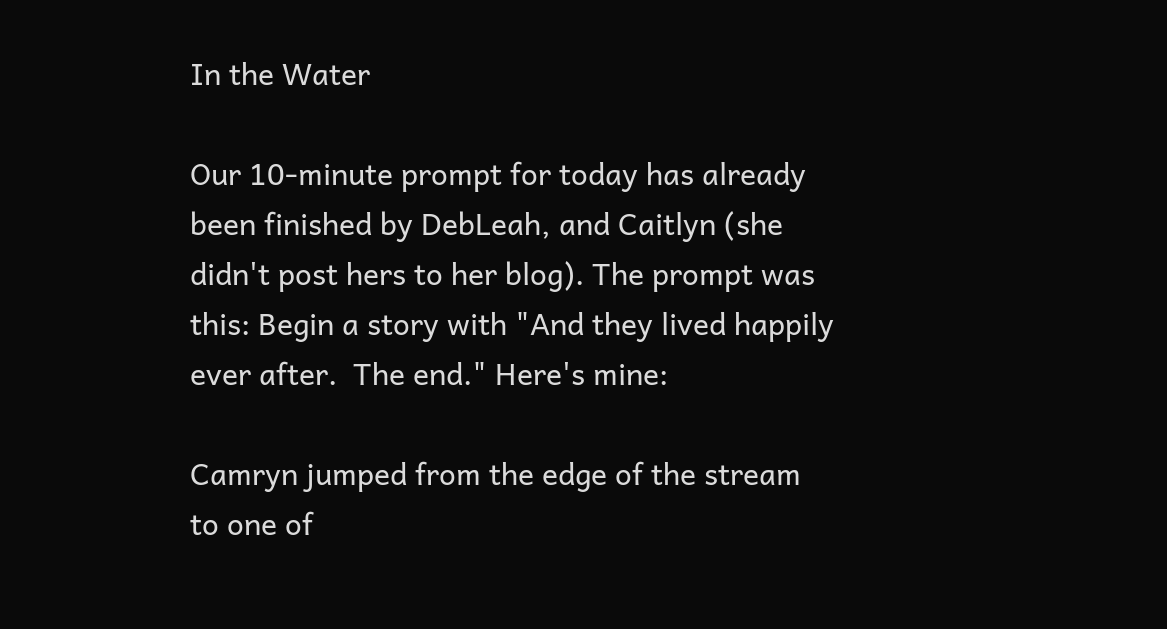In the Water

Our 10-minute prompt for today has already been finished by DebLeah, and Caitlyn (she didn't post hers to her blog). The prompt was this: Begin a story with "And they lived happily ever after.  The end." Here's mine:

Camryn jumped from the edge of the stream to one of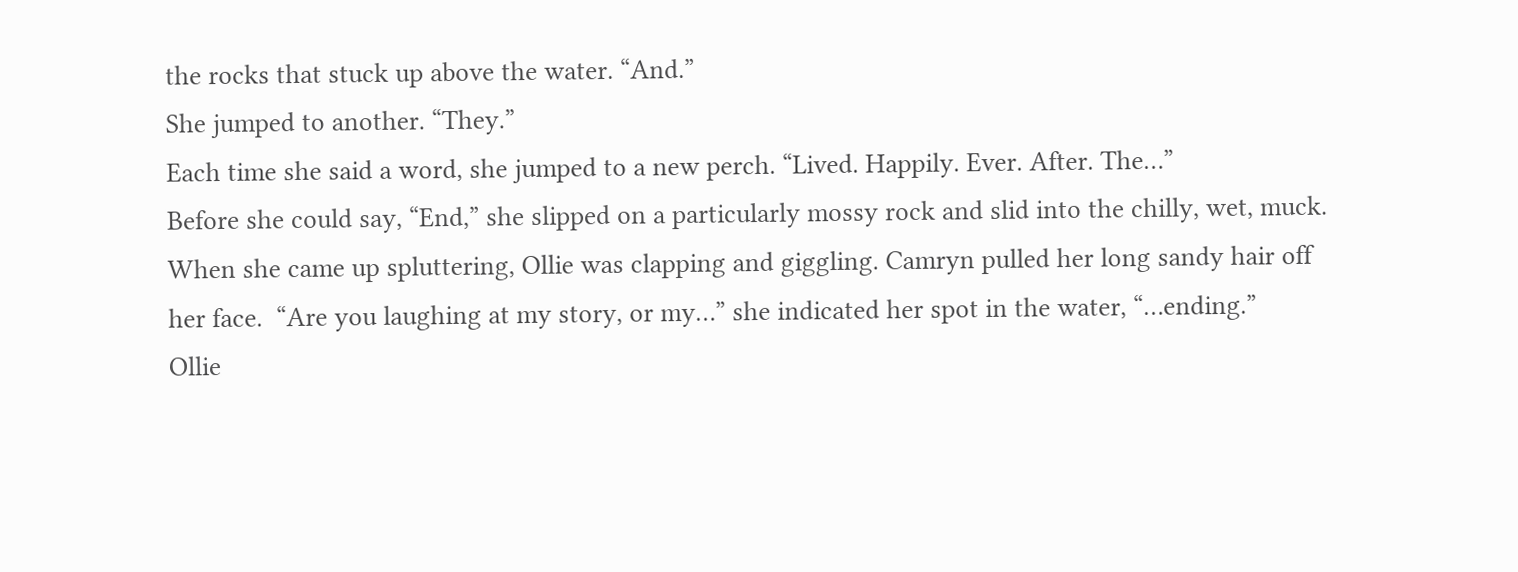the rocks that stuck up above the water. “And.”
She jumped to another. “They.”
Each time she said a word, she jumped to a new perch. “Lived. Happily. Ever. After. The…”
Before she could say, “End,” she slipped on a particularly mossy rock and slid into the chilly, wet, muck. When she came up spluttering, Ollie was clapping and giggling. Camryn pulled her long sandy hair off her face.  “Are you laughing at my story, or my…” she indicated her spot in the water, “…ending.”
Ollie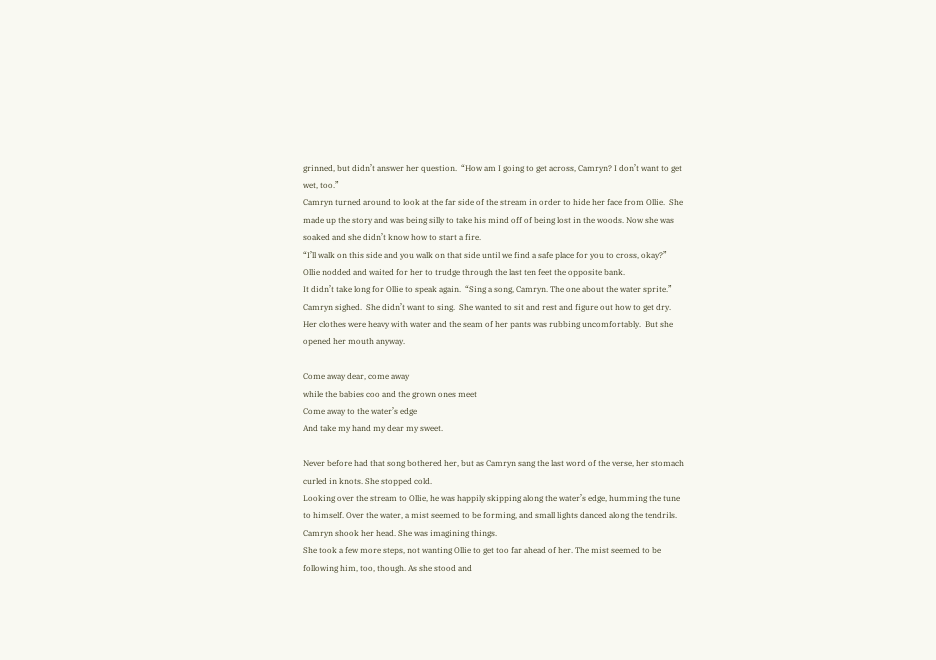grinned, but didn’t answer her question.  “How am I going to get across, Camryn? I don’t want to get wet, too.”
Camryn turned around to look at the far side of the stream in order to hide her face from Ollie.  She made up the story and was being silly to take his mind off of being lost in the woods. Now she was soaked and she didn’t know how to start a fire.
“I’ll walk on this side and you walk on that side until we find a safe place for you to cross, okay?”
Ollie nodded and waited for her to trudge through the last ten feet the opposite bank.
It didn’t take long for Ollie to speak again.  “Sing a song, Camryn. The one about the water sprite.”
Camryn sighed.  She didn’t want to sing.  She wanted to sit and rest and figure out how to get dry. Her clothes were heavy with water and the seam of her pants was rubbing uncomfortably.  But she opened her mouth anyway.

Come away dear, come away
while the babies coo and the grown ones meet
Come away to the water’s edge
And take my hand my dear my sweet.

Never before had that song bothered her, but as Camryn sang the last word of the verse, her stomach curled in knots. She stopped cold.
Looking over the stream to Ollie, he was happily skipping along the water’s edge, humming the tune to himself. Over the water, a mist seemed to be forming, and small lights danced along the tendrils.
Camryn shook her head. She was imagining things.
She took a few more steps, not wanting Ollie to get too far ahead of her. The mist seemed to be following him, too, though. As she stood and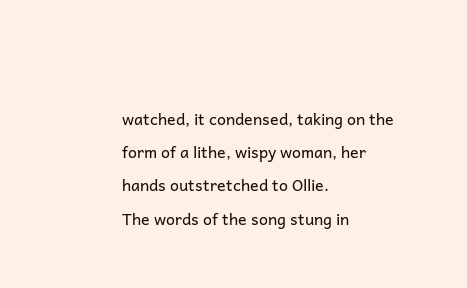watched, it condensed, taking on the form of a lithe, wispy woman, her hands outstretched to Ollie.
The words of the song stung in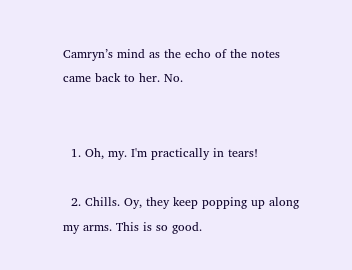Camryn’s mind as the echo of the notes came back to her. No.


  1. Oh, my. I'm practically in tears!

  2. Chills. Oy, they keep popping up along my arms. This is so good.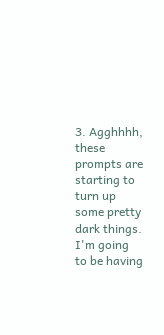3. Agghhhh, these prompts are starting to turn up some pretty dark things. I'm going to be having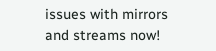issues with mirrors and streams now!